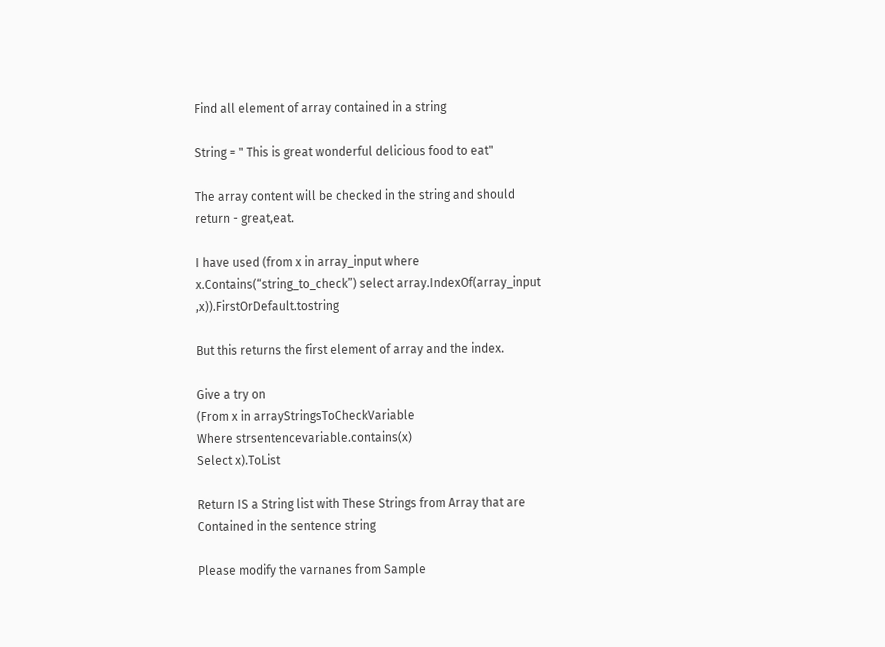Find all element of array contained in a string

String = " This is great wonderful delicious food to eat"

The array content will be checked in the string and should return - great,eat.

I have used (from x in array_input where x.Contains(“string_to_check”) select array.IndexOf(array_input ,x)).FirstOrDefault.tostring

But this returns the first element of array and the index.

Give a try on
(From x in arrayStringsToCheckVariable
Where strsentencevariable.contains(x)
Select x).ToList

Return IS a String list with These Strings from Array that are Contained in the sentence string

Please modify the varnanes from Sample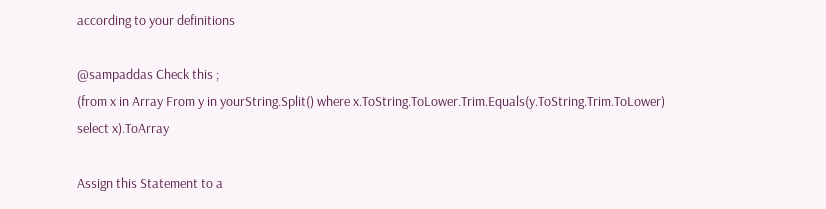according to your definitions

@sampaddas Check this ;
(from x in Array From y in yourString.Split() where x.ToString.ToLower.Trim.Equals(y.ToString.Trim.ToLower) select x).ToArray

Assign this Statement to a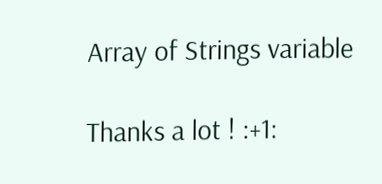Array of Strings variable

Thanks a lot ! :+1: